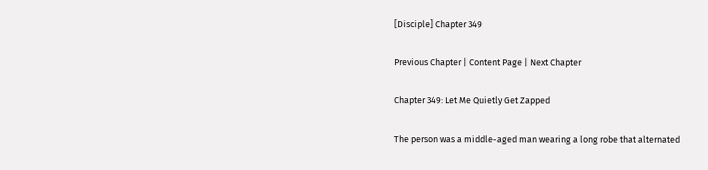[Disciple] Chapter 349

Previous Chapter | Content Page | Next Chapter

Chapter 349: Let Me Quietly Get Zapped

The person was a middle-aged man wearing a long robe that alternated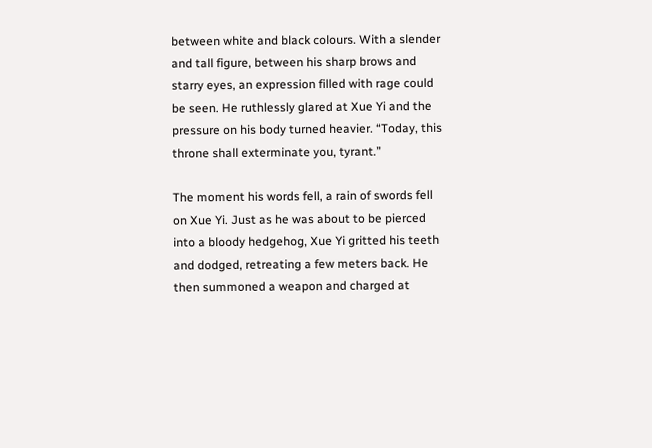between white and black colours. With a slender and tall figure, between his sharp brows and starry eyes, an expression filled with rage could be seen. He ruthlessly glared at Xue Yi and the pressure on his body turned heavier. “Today, this throne shall exterminate you, tyrant.”

The moment his words fell, a rain of swords fell on Xue Yi. Just as he was about to be pierced into a bloody hedgehog, Xue Yi gritted his teeth and dodged, retreating a few meters back. He then summoned a weapon and charged at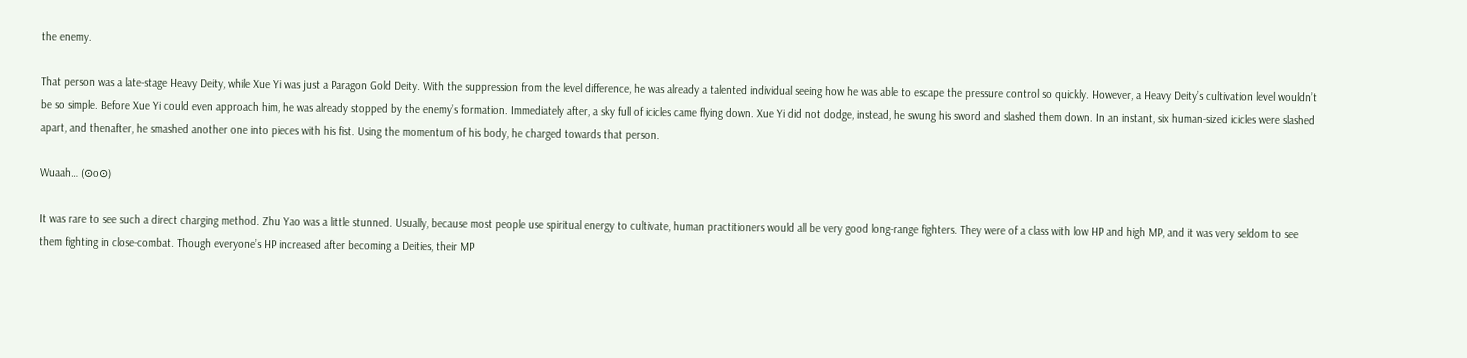the enemy.

That person was a late-stage Heavy Deity, while Xue Yi was just a Paragon Gold Deity. With the suppression from the level difference, he was already a talented individual seeing how he was able to escape the pressure control so quickly. However, a Heavy Deity’s cultivation level wouldn’t be so simple. Before Xue Yi could even approach him, he was already stopped by the enemy’s formation. Immediately after, a sky full of icicles came flying down. Xue Yi did not dodge, instead, he swung his sword and slashed them down. In an instant, six human-sized icicles were slashed apart, and thenafter, he smashed another one into pieces with his fist. Using the momentum of his body, he charged towards that person.

Wuaah… (⊙o⊙)

It was rare to see such a direct charging method. Zhu Yao was a little stunned. Usually, because most people use spiritual energy to cultivate, human practitioners would all be very good long-range fighters. They were of a class with low HP and high MP, and it was very seldom to see them fighting in close-combat. Though everyone’s HP increased after becoming a Deities, their MP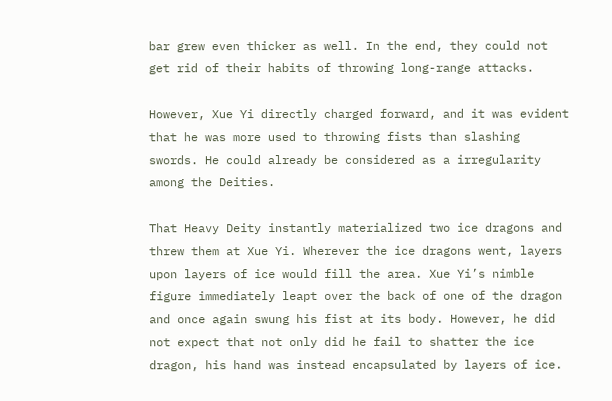bar grew even thicker as well. In the end, they could not get rid of their habits of throwing long-range attacks.

However, Xue Yi directly charged forward, and it was evident that he was more used to throwing fists than slashing swords. He could already be considered as a irregularity among the Deities.

That Heavy Deity instantly materialized two ice dragons and threw them at Xue Yi. Wherever the ice dragons went, layers upon layers of ice would fill the area. Xue Yi’s nimble figure immediately leapt over the back of one of the dragon and once again swung his fist at its body. However, he did not expect that not only did he fail to shatter the ice dragon, his hand was instead encapsulated by layers of ice.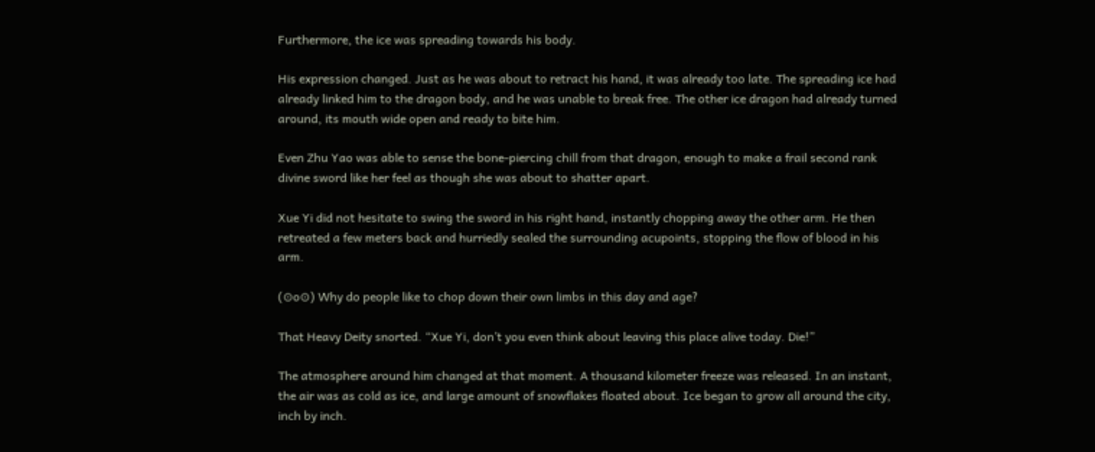Furthermore, the ice was spreading towards his body.

His expression changed. Just as he was about to retract his hand, it was already too late. The spreading ice had already linked him to the dragon body, and he was unable to break free. The other ice dragon had already turned around, its mouth wide open and ready to bite him.

Even Zhu Yao was able to sense the bone-piercing chill from that dragon, enough to make a frail second rank divine sword like her feel as though she was about to shatter apart.

Xue Yi did not hesitate to swing the sword in his right hand, instantly chopping away the other arm. He then retreated a few meters back and hurriedly sealed the surrounding acupoints, stopping the flow of blood in his arm.

(⊙o⊙) Why do people like to chop down their own limbs in this day and age?

That Heavy Deity snorted. “Xue Yi, don’t you even think about leaving this place alive today. Die!”

The atmosphere around him changed at that moment. A thousand kilometer freeze was released. In an instant, the air was as cold as ice, and large amount of snowflakes floated about. Ice began to grow all around the city, inch by inch.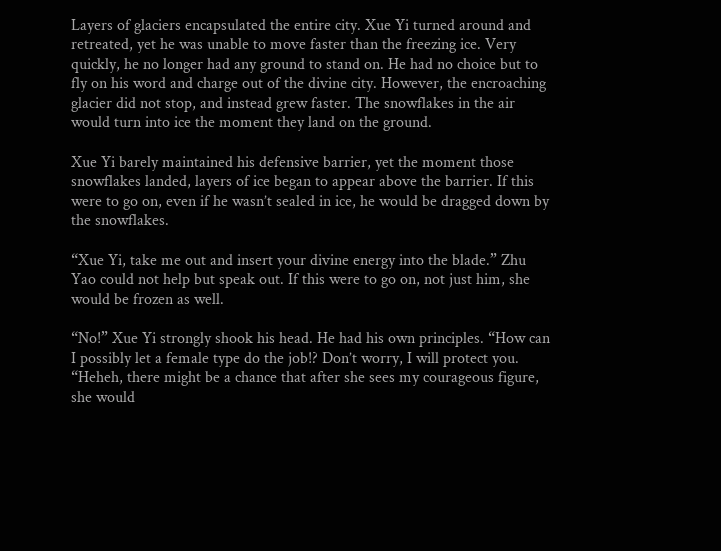Layers of glaciers encapsulated the entire city. Xue Yi turned around and retreated, yet he was unable to move faster than the freezing ice. Very quickly, he no longer had any ground to stand on. He had no choice but to fly on his word and charge out of the divine city. However, the encroaching glacier did not stop, and instead grew faster. The snowflakes in the air would turn into ice the moment they land on the ground.

Xue Yi barely maintained his defensive barrier, yet the moment those snowflakes landed, layers of ice began to appear above the barrier. If this were to go on, even if he wasn’t sealed in ice, he would be dragged down by the snowflakes.

“Xue Yi, take me out and insert your divine energy into the blade.” Zhu Yao could not help but speak out. If this were to go on, not just him, she would be frozen as well.

“No!” Xue Yi strongly shook his head. He had his own principles. “How can I possibly let a female type do the job!? Don’t worry, I will protect you. “Heheh, there might be a chance that after she sees my courageous figure, she would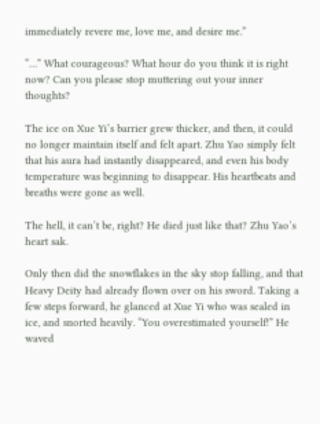immediately revere me, love me, and desire me.”

“…” What courageous? What hour do you think it is right now? Can you please stop muttering out your inner thoughts?

The ice on Xue Yi’s barrier grew thicker, and then, it could no longer maintain itself and felt apart. Zhu Yao simply felt that his aura had instantly disappeared, and even his body temperature was beginning to disappear. His heartbeats and breaths were gone as well.

The hell, it can’t be, right? He died just like that? Zhu Yao’s heart sak.

Only then did the snowflakes in the sky stop falling, and that Heavy Deity had already flown over on his sword. Taking a few steps forward, he glanced at Xue Yi who was sealed in ice, and snorted heavily. “You overestimated yourself!” He waved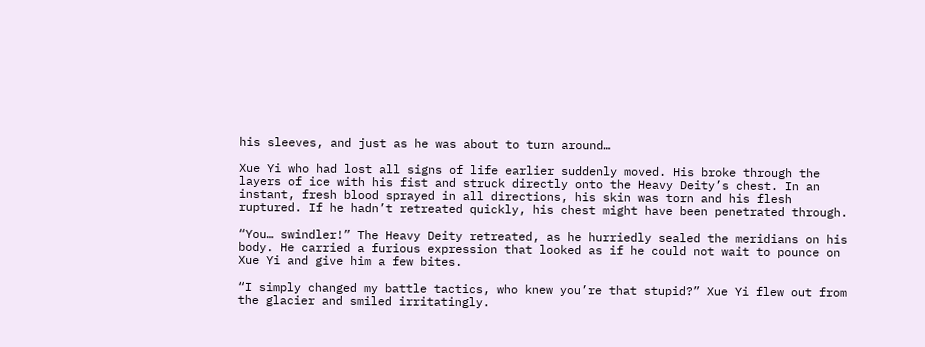his sleeves, and just as he was about to turn around…

Xue Yi who had lost all signs of life earlier suddenly moved. His broke through the layers of ice with his fist and struck directly onto the Heavy Deity’s chest. In an instant, fresh blood sprayed in all directions, his skin was torn and his flesh ruptured. If he hadn’t retreated quickly, his chest might have been penetrated through.

“You… swindler!” The Heavy Deity retreated, as he hurriedly sealed the meridians on his body. He carried a furious expression that looked as if he could not wait to pounce on Xue Yi and give him a few bites.

“I simply changed my battle tactics, who knew you’re that stupid?” Xue Yi flew out from the glacier and smiled irritatingly.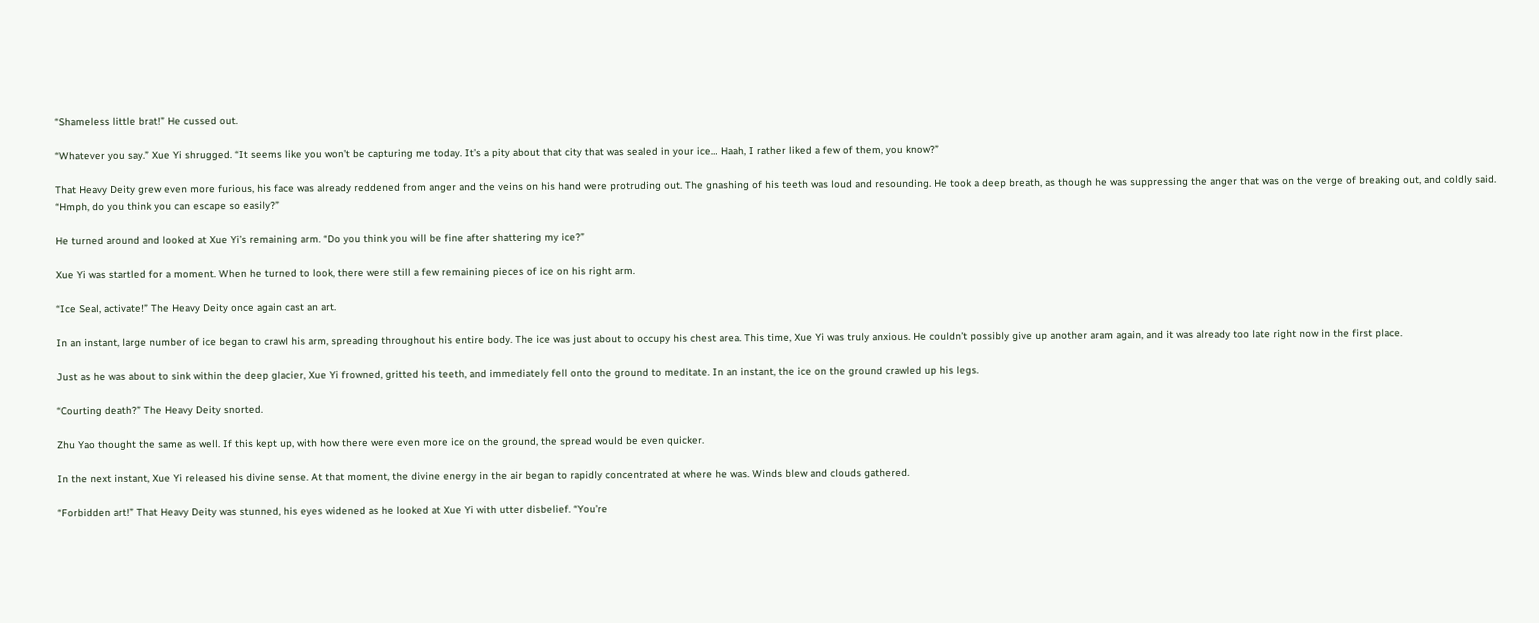“Shameless little brat!” He cussed out.

“Whatever you say.” Xue Yi shrugged. “It seems like you won’t be capturing me today. It’s a pity about that city that was sealed in your ice… Haah, I rather liked a few of them, you know?”

That Heavy Deity grew even more furious, his face was already reddened from anger and the veins on his hand were protruding out. The gnashing of his teeth was loud and resounding. He took a deep breath, as though he was suppressing the anger that was on the verge of breaking out, and coldly said. “Hmph, do you think you can escape so easily?”

He turned around and looked at Xue Yi’s remaining arm. “Do you think you will be fine after shattering my ice?”

Xue Yi was startled for a moment. When he turned to look, there were still a few remaining pieces of ice on his right arm.

“Ice Seal, activate!” The Heavy Deity once again cast an art.

In an instant, large number of ice began to crawl his arm, spreading throughout his entire body. The ice was just about to occupy his chest area. This time, Xue Yi was truly anxious. He couldn’t possibly give up another aram again, and it was already too late right now in the first place.

Just as he was about to sink within the deep glacier, Xue Yi frowned, gritted his teeth, and immediately fell onto the ground to meditate. In an instant, the ice on the ground crawled up his legs.

“Courting death?” The Heavy Deity snorted.

Zhu Yao thought the same as well. If this kept up, with how there were even more ice on the ground, the spread would be even quicker.

In the next instant, Xue Yi released his divine sense. At that moment, the divine energy in the air began to rapidly concentrated at where he was. Winds blew and clouds gathered.

“Forbidden art!” That Heavy Deity was stunned, his eyes widened as he looked at Xue Yi with utter disbelief. “You’re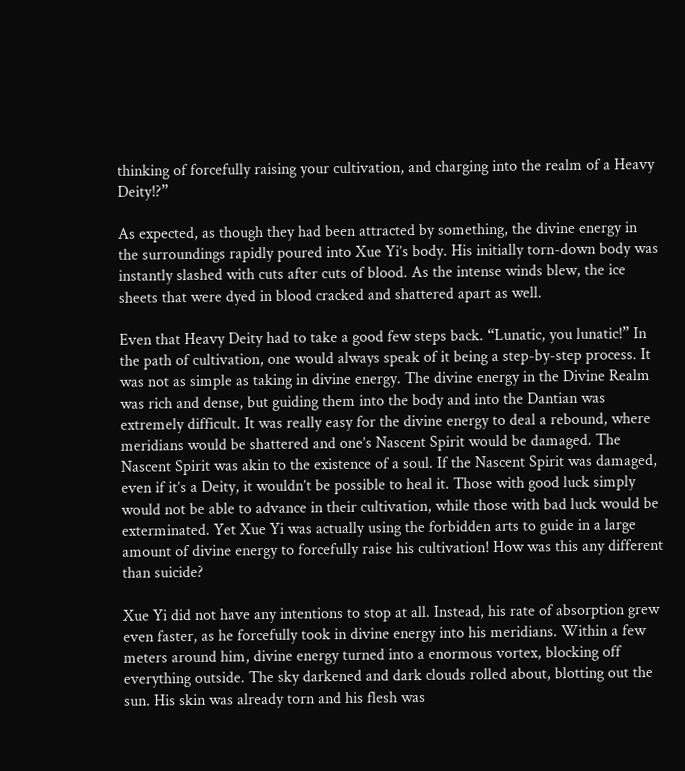thinking of forcefully raising your cultivation, and charging into the realm of a Heavy Deity!?”

As expected, as though they had been attracted by something, the divine energy in the surroundings rapidly poured into Xue Yi’s body. His initially torn-down body was instantly slashed with cuts after cuts of blood. As the intense winds blew, the ice sheets that were dyed in blood cracked and shattered apart as well.

Even that Heavy Deity had to take a good few steps back. “Lunatic, you lunatic!” In the path of cultivation, one would always speak of it being a step-by-step process. It was not as simple as taking in divine energy. The divine energy in the Divine Realm was rich and dense, but guiding them into the body and into the Dantian was extremely difficult. It was really easy for the divine energy to deal a rebound, where meridians would be shattered and one’s Nascent Spirit would be damaged. The Nascent Spirit was akin to the existence of a soul. If the Nascent Spirit was damaged, even if it’s a Deity, it wouldn’t be possible to heal it. Those with good luck simply would not be able to advance in their cultivation, while those with bad luck would be exterminated. Yet Xue Yi was actually using the forbidden arts to guide in a large amount of divine energy to forcefully raise his cultivation! How was this any different than suicide?

Xue Yi did not have any intentions to stop at all. Instead, his rate of absorption grew even faster, as he forcefully took in divine energy into his meridians. Within a few meters around him, divine energy turned into a enormous vortex, blocking off everything outside. The sky darkened and dark clouds rolled about, blotting out the sun. His skin was already torn and his flesh was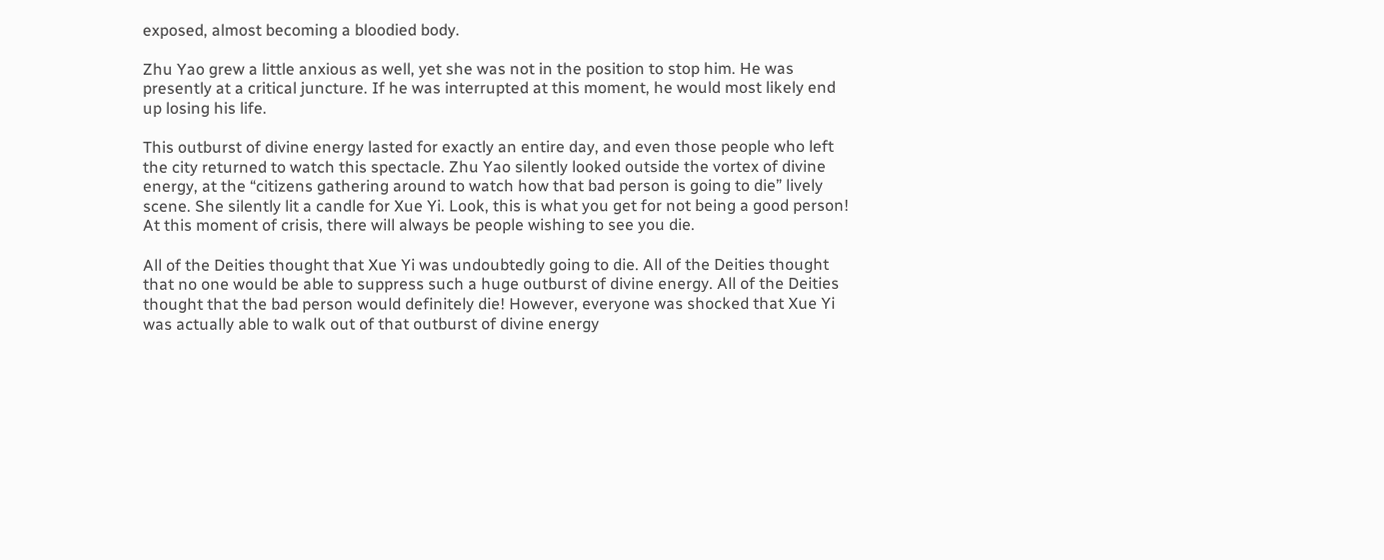exposed, almost becoming a bloodied body.

Zhu Yao grew a little anxious as well, yet she was not in the position to stop him. He was presently at a critical juncture. If he was interrupted at this moment, he would most likely end up losing his life.

This outburst of divine energy lasted for exactly an entire day, and even those people who left the city returned to watch this spectacle. Zhu Yao silently looked outside the vortex of divine energy, at the “citizens gathering around to watch how that bad person is going to die” lively scene. She silently lit a candle for Xue Yi. Look, this is what you get for not being a good person! At this moment of crisis, there will always be people wishing to see you die.

All of the Deities thought that Xue Yi was undoubtedly going to die. All of the Deities thought that no one would be able to suppress such a huge outburst of divine energy. All of the Deities thought that the bad person would definitely die! However, everyone was shocked that Xue Yi was actually able to walk out of that outburst of divine energy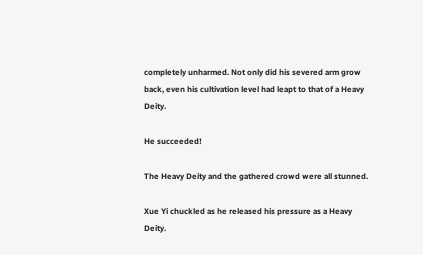completely unharmed. Not only did his severed arm grow back, even his cultivation level had leapt to that of a Heavy Deity.

He succeeded!

The Heavy Deity and the gathered crowd were all stunned.

Xue Yi chuckled as he released his pressure as a Heavy Deity.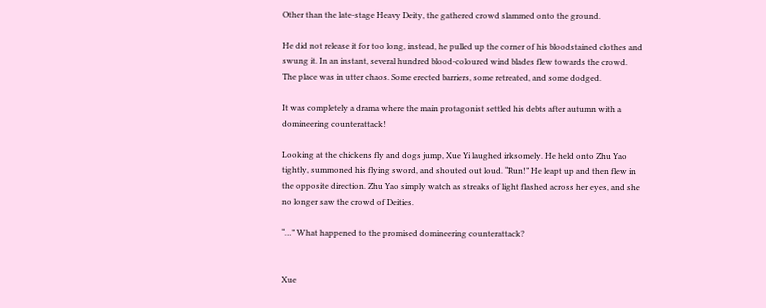Other than the late-stage Heavy Deity, the gathered crowd slammed onto the ground.

He did not release it for too long, instead, he pulled up the corner of his bloodstained clothes and swung it. In an instant, several hundred blood-coloured wind blades flew towards the crowd. The place was in utter chaos. Some erected barriers, some retreated, and some dodged.

It was completely a drama where the main protagonist settled his debts after autumn with a domineering counterattack!

Looking at the chickens fly and dogs jump, Xue Yi laughed irksomely. He held onto Zhu Yao tightly, summoned his flying sword, and shouted out loud. “Run!” He leapt up and then flew in the opposite direction. Zhu Yao simply watch as streaks of light flashed across her eyes, and she no longer saw the crowd of Deities.

“…” What happened to the promised domineering counterattack?


Xue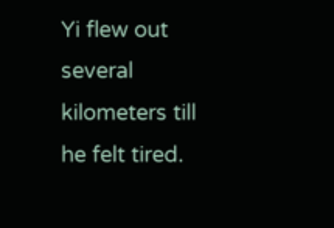Yi flew out several kilometers till he felt tired.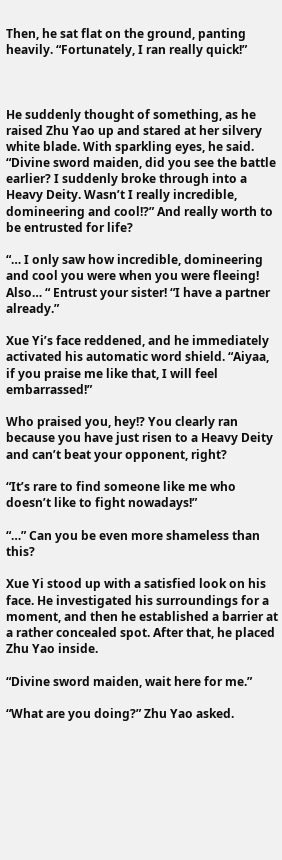Then, he sat flat on the ground, panting heavily. “Fortunately, I ran really quick!”



He suddenly thought of something, as he raised Zhu Yao up and stared at her silvery white blade. With sparkling eyes, he said. “Divine sword maiden, did you see the battle earlier? I suddenly broke through into a Heavy Deity. Wasn’t I really incredible, domineering and cool!?” And really worth to be entrusted for life?

“… I only saw how incredible, domineering and cool you were when you were fleeing! Also… “ Entrust your sister! “I have a partner already.”

Xue Yi’s face reddened, and he immediately activated his automatic word shield. “Aiyaa, if you praise me like that, I will feel embarrassed!”

Who praised you, hey!? You clearly ran because you have just risen to a Heavy Deity and can’t beat your opponent, right?

“It’s rare to find someone like me who doesn’t like to fight nowadays!”

“…” Can you be even more shameless than this?

Xue Yi stood up with a satisfied look on his face. He investigated his surroundings for a moment, and then he established a barrier at a rather concealed spot. After that, he placed Zhu Yao inside.

“Divine sword maiden, wait here for me.”

“What are you doing?” Zhu Yao asked.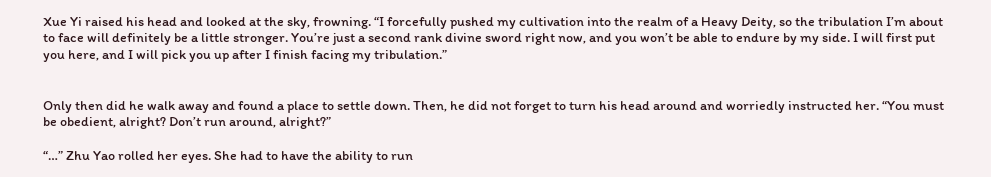Xue Yi raised his head and looked at the sky, frowning. “I forcefully pushed my cultivation into the realm of a Heavy Deity, so the tribulation I’m about to face will definitely be a little stronger. You’re just a second rank divine sword right now, and you won’t be able to endure by my side. I will first put you here, and I will pick you up after I finish facing my tribulation.”


Only then did he walk away and found a place to settle down. Then, he did not forget to turn his head around and worriedly instructed her. “You must be obedient, alright? Don’t run around, alright?”

“…” Zhu Yao rolled her eyes. She had to have the ability to run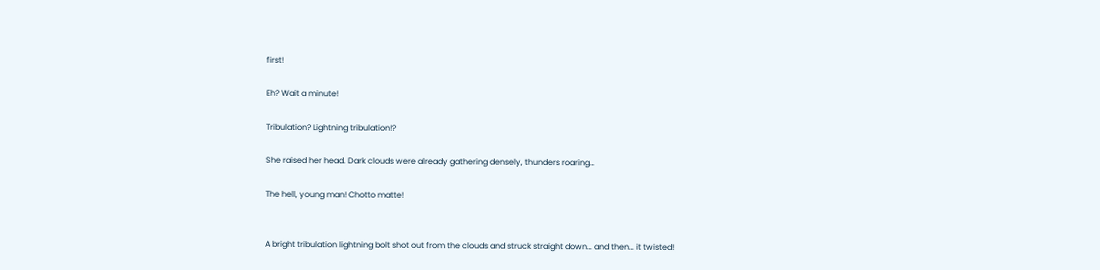first!

Eh? Wait a minute!

Tribulation? Lightning tribulation!?

She raised her head. Dark clouds were already gathering densely, thunders roaring…

The hell, young man! Chotto matte!


A bright tribulation lightning bolt shot out from the clouds and struck straight down… and then… it twisted!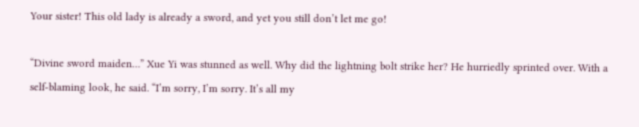Your sister! This old lady is already a sword, and yet you still don’t let me go!

“Divine sword maiden…” Xue Yi was stunned as well. Why did the lightning bolt strike her? He hurriedly sprinted over. With a self-blaming look, he said. “I’m sorry, I’m sorry. It’s all my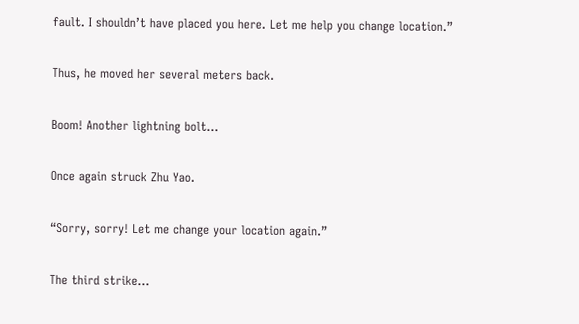fault. I shouldn’t have placed you here. Let me help you change location.”

Thus, he moved her several meters back.

Boom! Another lightning bolt…

Once again struck Zhu Yao.

“Sorry, sorry! Let me change your location again.”

The third strike…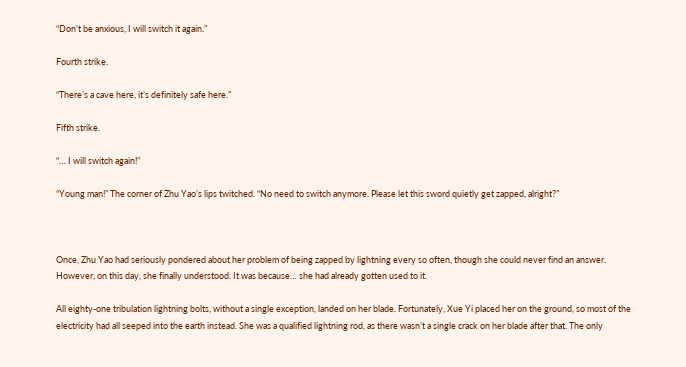“Don’t be anxious, I will switch it again.”

Fourth strike.

“There’s a cave here, it’s definitely safe here.”

Fifth strike.

“… I will switch again!”

“Young man!” The corner of Zhu Yao’s lips twitched. “No need to switch anymore. Please let this sword quietly get zapped, alright?”



Once, Zhu Yao had seriously pondered about her problem of being zapped by lightning every so often, though she could never find an answer. However, on this day, she finally understood. It was because… she had already gotten used to it.

All eighty-one tribulation lightning bolts, without a single exception, landed on her blade. Fortunately, Xue Yi placed her on the ground, so most of the electricity had all seeped into the earth instead. She was a qualified lightning rod, as there wasn’t a single crack on her blade after that. The only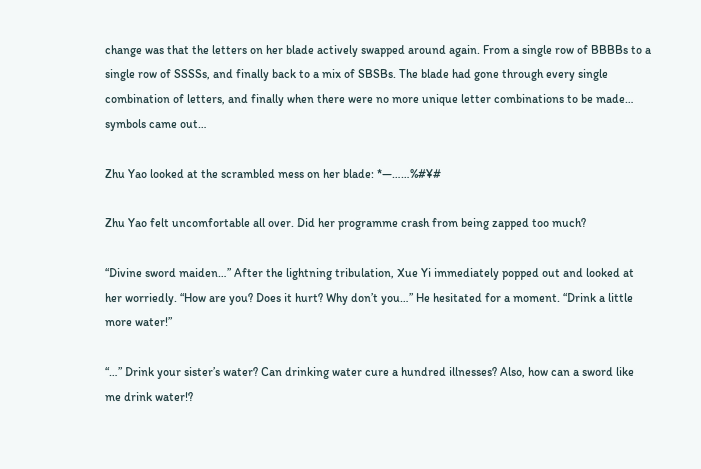change was that the letters on her blade actively swapped around again. From a single row of BBBBs to a single row of SSSSs, and finally back to a mix of SBSBs. The blade had gone through every single combination of letters, and finally when there were no more unique letter combinations to be made… symbols came out…

Zhu Yao looked at the scrambled mess on her blade: *—……%#¥#

Zhu Yao felt uncomfortable all over. Did her programme crash from being zapped too much?

“Divine sword maiden…” After the lightning tribulation, Xue Yi immediately popped out and looked at her worriedly. “How are you? Does it hurt? Why don’t you…” He hesitated for a moment. “Drink a little more water!”

“…” Drink your sister’s water? Can drinking water cure a hundred illnesses? Also, how can a sword like me drink water!?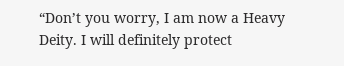“Don’t you worry, I am now a Heavy Deity. I will definitely protect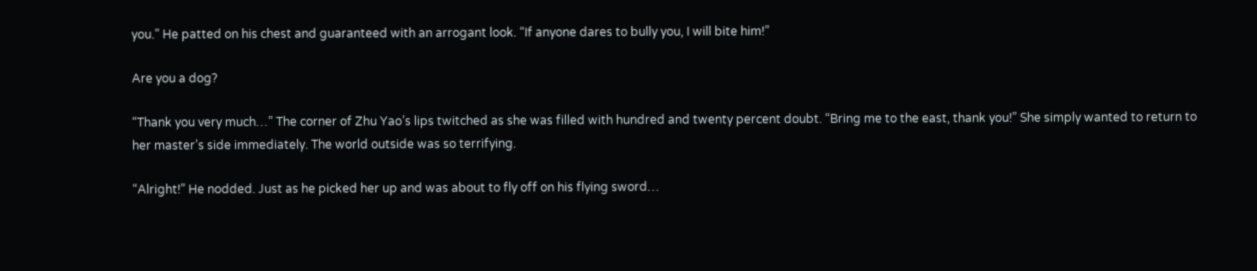you.” He patted on his chest and guaranteed with an arrogant look. “If anyone dares to bully you, I will bite him!”

Are you a dog?

“Thank you very much…” The corner of Zhu Yao’s lips twitched as she was filled with hundred and twenty percent doubt. “Bring me to the east, thank you!” She simply wanted to return to her master’s side immediately. The world outside was so terrifying.

“Alright!” He nodded. Just as he picked her up and was about to fly off on his flying sword…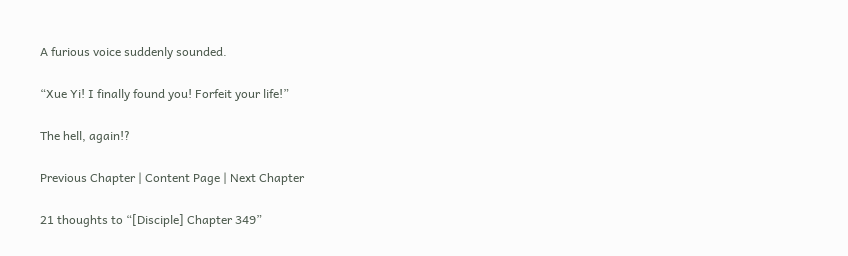A furious voice suddenly sounded.

“Xue Yi! I finally found you! Forfeit your life!”

The hell, again!?

Previous Chapter | Content Page | Next Chapter

21 thoughts to “[Disciple] Chapter 349”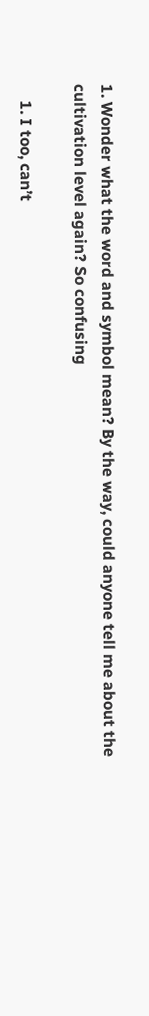1. Wonder what the word and symbol mean? By the way, could anyone tell me about the cultivation level again? So confusing

    1. I too, can’t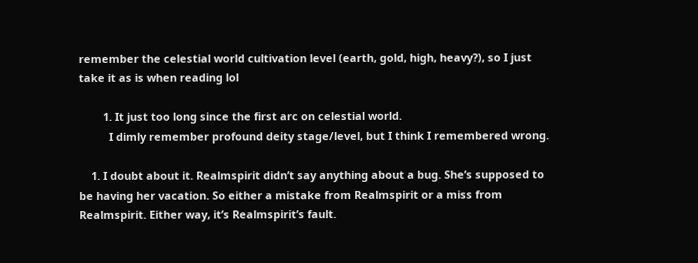remember the celestial world cultivation level (earth, gold, high, heavy?), so I just take it as is when reading lol

        1. It just too long since the first arc on celestial world.
          I dimly remember profound deity stage/level, but I think I remembered wrong.

    1. I doubt about it. Realmspirit didn’t say anything about a bug. She’s supposed to be having her vacation. So either a mistake from Realmspirit or a miss from Realmspirit. Either way, it’s Realmspirit’s fault.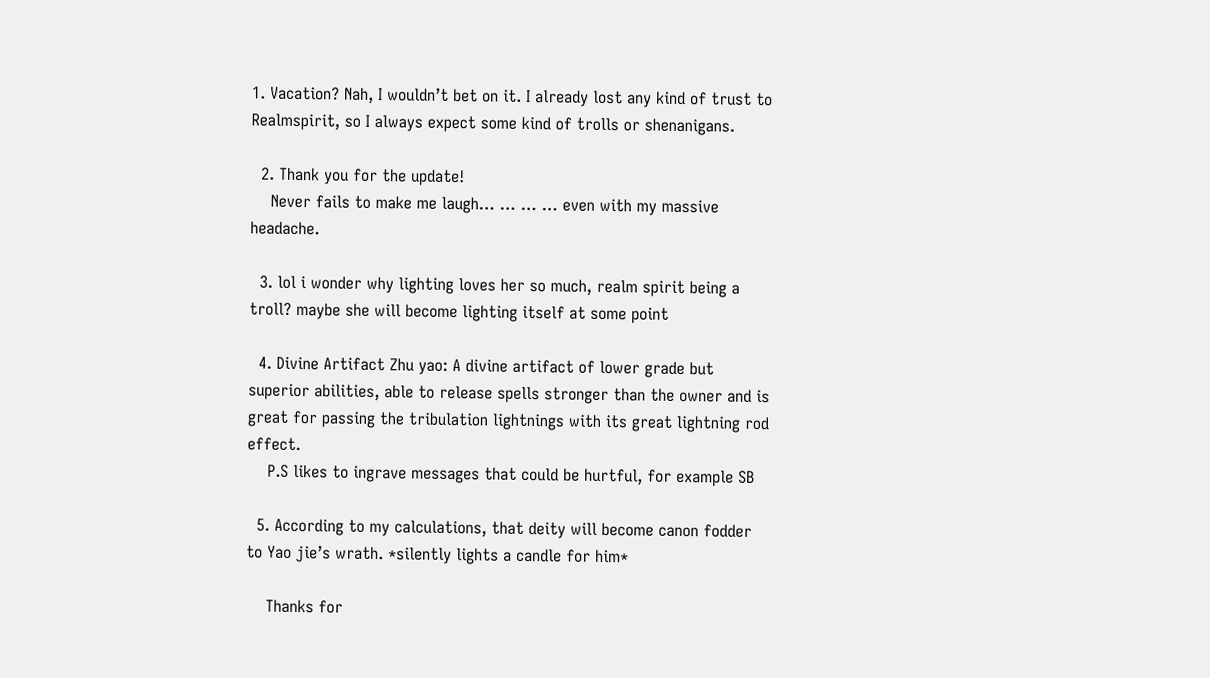1. Vacation? Nah, I wouldn’t bet on it. I already lost any kind of trust to Realmspirit, so I always expect some kind of trolls or shenanigans.

  2. Thank you for the update!
    Never fails to make me laugh… … … … even with my massive headache.

  3. lol i wonder why lighting loves her so much, realm spirit being a troll? maybe she will become lighting itself at some point

  4. Divine Artifact Zhu yao: A divine artifact of lower grade but superior abilities, able to release spells stronger than the owner and is great for passing the tribulation lightnings with its great lightning rod effect.
    P.S likes to ingrave messages that could be hurtful, for example SB

  5. According to my calculations, that deity will become canon fodder to Yao jie’s wrath. *silently lights a candle for him*

    Thanks for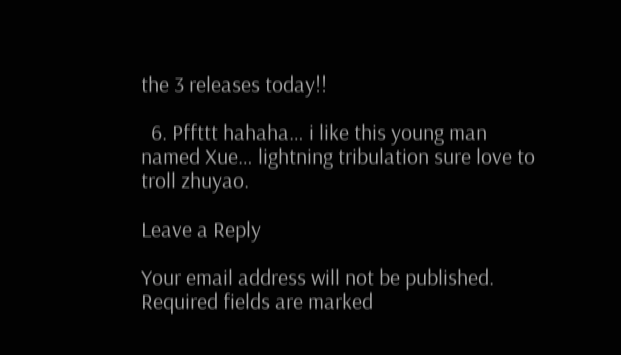the 3 releases today!!

  6. Pffttt hahaha… i like this young man named Xue… lightning tribulation sure love to troll zhuyao.

Leave a Reply

Your email address will not be published. Required fields are marked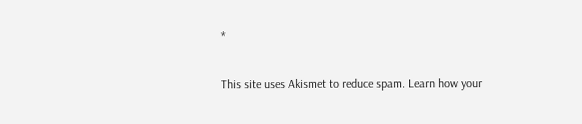*

This site uses Akismet to reduce spam. Learn how your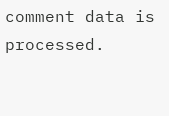comment data is processed.